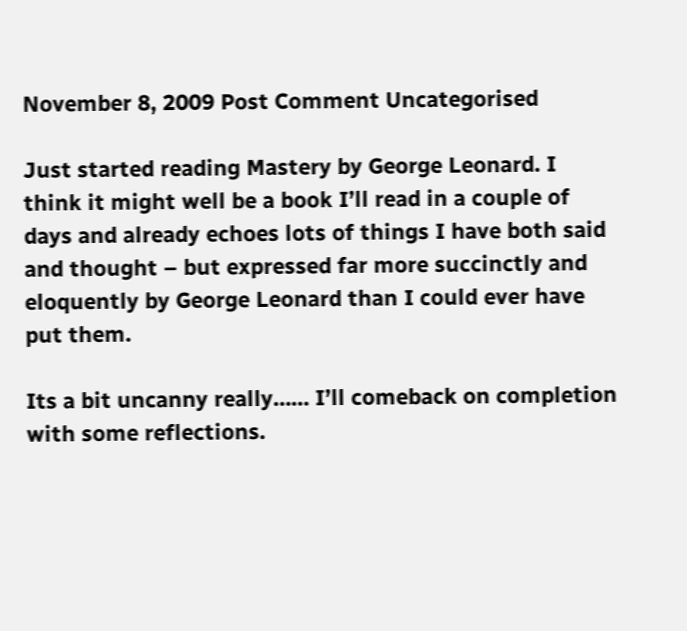November 8, 2009 Post Comment Uncategorised

Just started reading Mastery by George Leonard. I think it might well be a book I’ll read in a couple of days and already echoes lots of things I have both said and thought – but expressed far more succinctly and eloquently by George Leonard than I could ever have put them.

Its a bit uncanny really…… I’ll comeback on completion with some reflections.